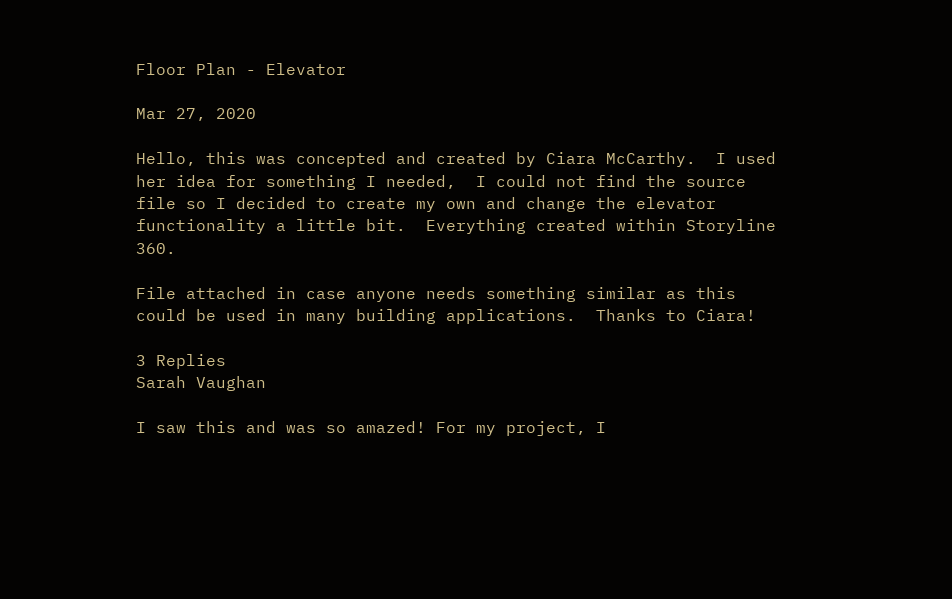Floor Plan - Elevator

Mar 27, 2020

Hello, this was concepted and created by Ciara McCarthy.  I used her idea for something I needed,  I could not find the source file so I decided to create my own and change the elevator functionality a little bit.  Everything created within Storyline 360.

File attached in case anyone needs something similar as this could be used in many building applications.  Thanks to Ciara!

3 Replies
Sarah Vaughan

I saw this and was so amazed! For my project, I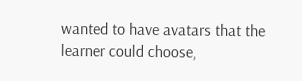wanted to have avatars that the learner could choose,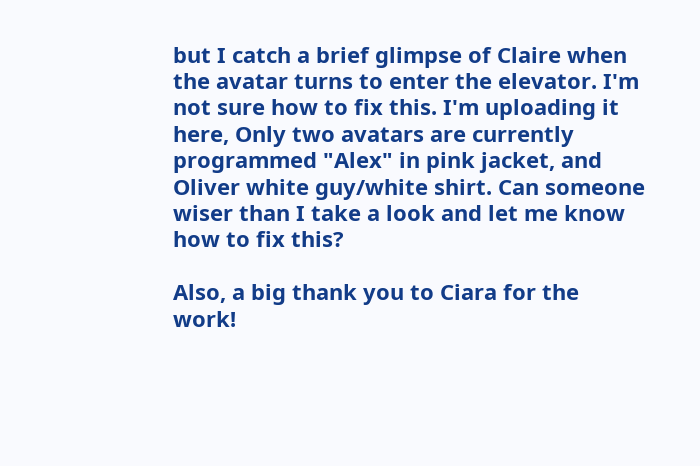but I catch a brief glimpse of Claire when the avatar turns to enter the elevator. I'm not sure how to fix this. I'm uploading it here, Only two avatars are currently programmed "Alex" in pink jacket, and Oliver white guy/white shirt. Can someone wiser than I take a look and let me know how to fix this?

Also, a big thank you to Ciara for the work!